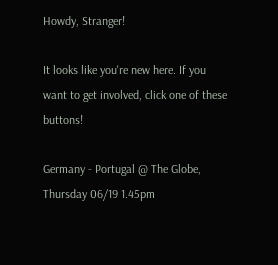Howdy, Stranger!

It looks like you're new here. If you want to get involved, click one of these buttons!

Germany - Portugal @ The Globe, Thursday 06/19 1.45pm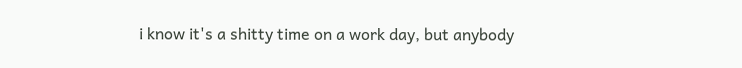i know it's a shitty time on a work day, but anybody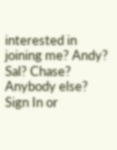interested in joining me? Andy? Sal? Chase? Anybody else?
Sign In or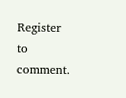Register to comment.